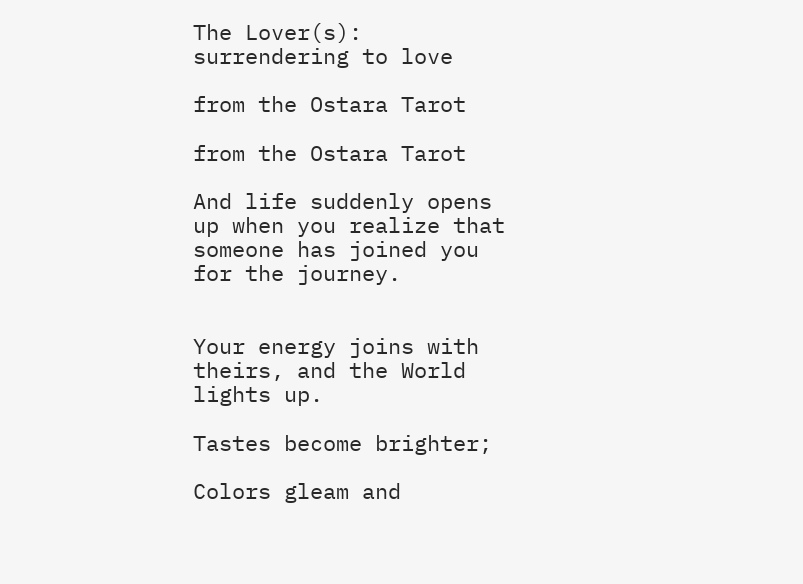The Lover(s): surrendering to love

from the Ostara Tarot

from the Ostara Tarot

And life suddenly opens up when you realize that someone has joined you for the journey.


Your energy joins with theirs, and the World lights up.

Tastes become brighter;

Colors gleam and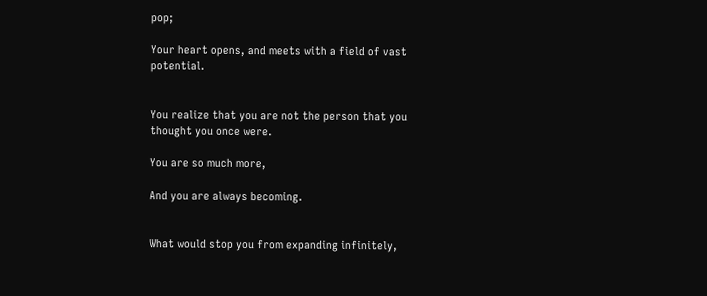pop;

Your heart opens, and meets with a field of vast potential.


You realize that you are not the person that you thought you once were.

You are so much more,

And you are always becoming.


What would stop you from expanding infinitely,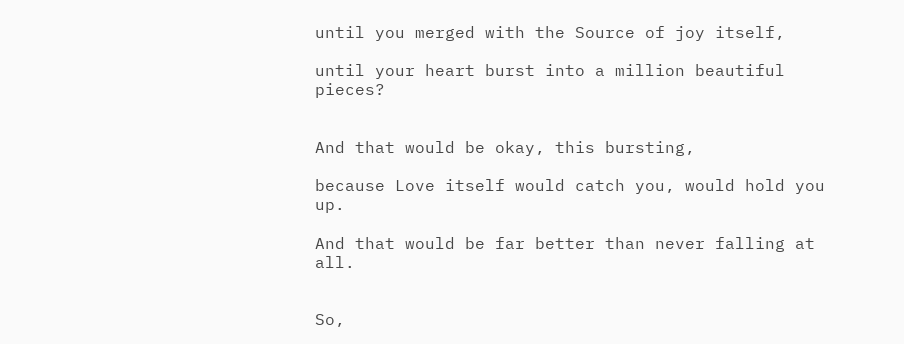until you merged with the Source of joy itself,

until your heart burst into a million beautiful pieces?


And that would be okay, this bursting,

because Love itself would catch you, would hold you up.

And that would be far better than never falling at all.


So,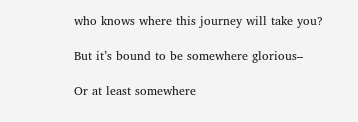who knows where this journey will take you?

But it’s bound to be somewhere glorious–

Or at least somewhere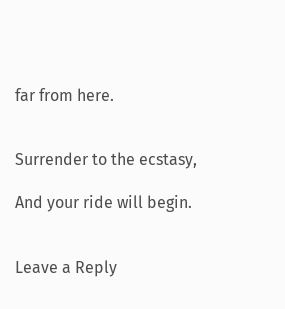far from here.


Surrender to the ecstasy,

And your ride will begin.


Leave a Reply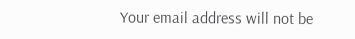Your email address will not be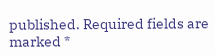published. Required fields are marked *